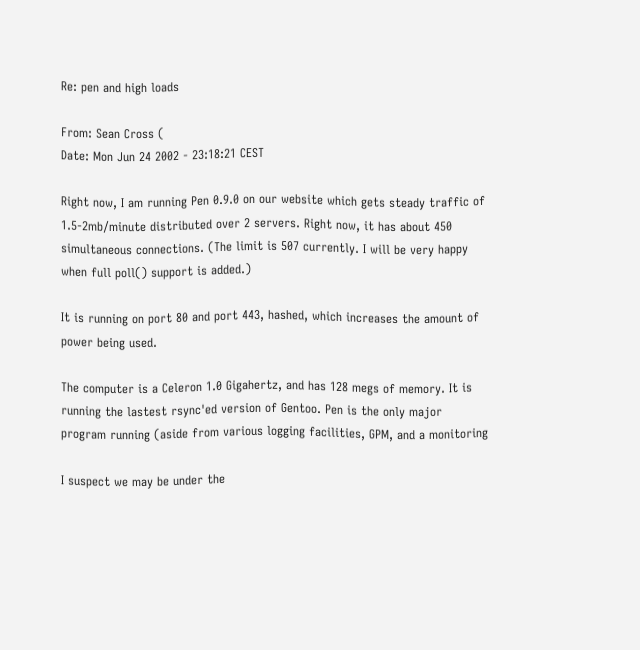Re: pen and high loads

From: Sean Cross (
Date: Mon Jun 24 2002 - 23:18:21 CEST

Right now, I am running Pen 0.9.0 on our website which gets steady traffic of
1.5-2mb/minute distributed over 2 servers. Right now, it has about 450
simultaneous connections. (The limit is 507 currently. I will be very happy
when full poll() support is added.)

It is running on port 80 and port 443, hashed, which increases the amount of
power being used.

The computer is a Celeron 1.0 Gigahertz, and has 128 megs of memory. It is
running the lastest rsync'ed version of Gentoo. Pen is the only major
program running (aside from various logging facilities, GPM, and a monitoring

I suspect we may be under the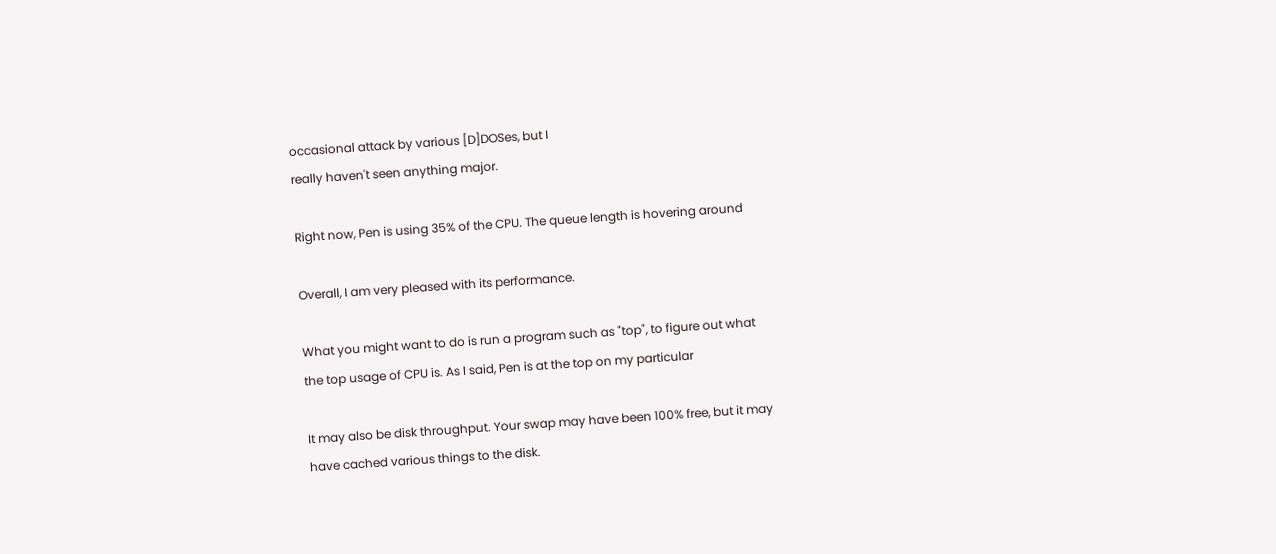occasional attack by various [D]DOSes, but I
really haven't seen anything major.

Right now, Pen is using 35% of the CPU. The queue length is hovering around

Overall, I am very pleased with its performance.

What you might want to do is run a program such as "top", to figure out what
the top usage of CPU is. As I said, Pen is at the top on my particular

It may also be disk throughput. Your swap may have been 100% free, but it may
have cached various things to the disk.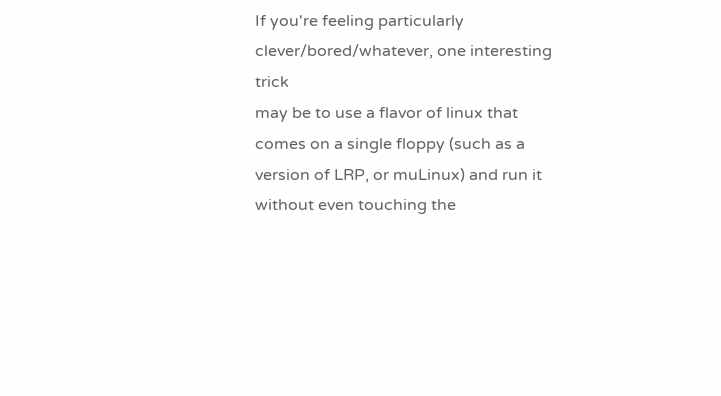If you're feeling particularly clever/bored/whatever, one interesting trick
may be to use a flavor of linux that comes on a single floppy (such as a
version of LRP, or muLinux) and run it without even touching the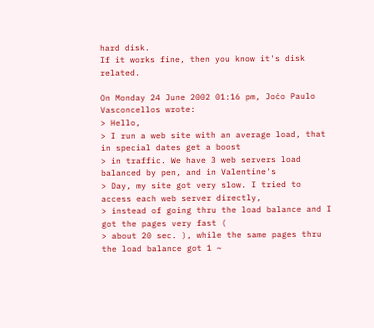hard disk.
If it works fine, then you know it's disk related.

On Monday 24 June 2002 01:16 pm, Joćo Paulo Vasconcellos wrote:
> Hello,
> I run a web site with an average load, that in special dates get a boost
> in traffic. We have 3 web servers load balanced by pen, and in Valentine's
> Day, my site got very slow. I tried to access each web server directly,
> instead of going thru the load balance and I got the pages very fast (
> about 20 sec. ), while the same pages thru the load balance got 1 ~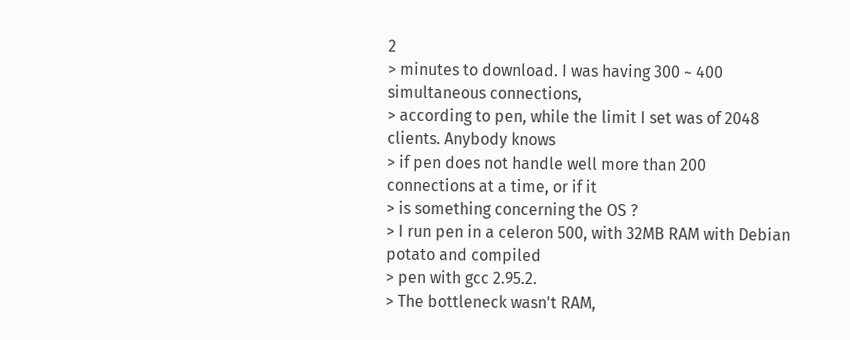2
> minutes to download. I was having 300 ~ 400 simultaneous connections,
> according to pen, while the limit I set was of 2048 clients. Anybody knows
> if pen does not handle well more than 200 connections at a time, or if it
> is something concerning the OS ?
> I run pen in a celeron 500, with 32MB RAM with Debian potato and compiled
> pen with gcc 2.95.2.
> The bottleneck wasn't RAM,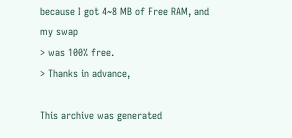because I got 4~8 MB of Free RAM, and my swap
> was 100% free.
> Thanks in advance,

This archive was generated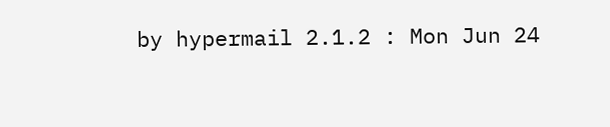by hypermail 2.1.2 : Mon Jun 24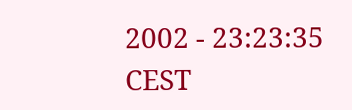2002 - 23:23:35 CEST